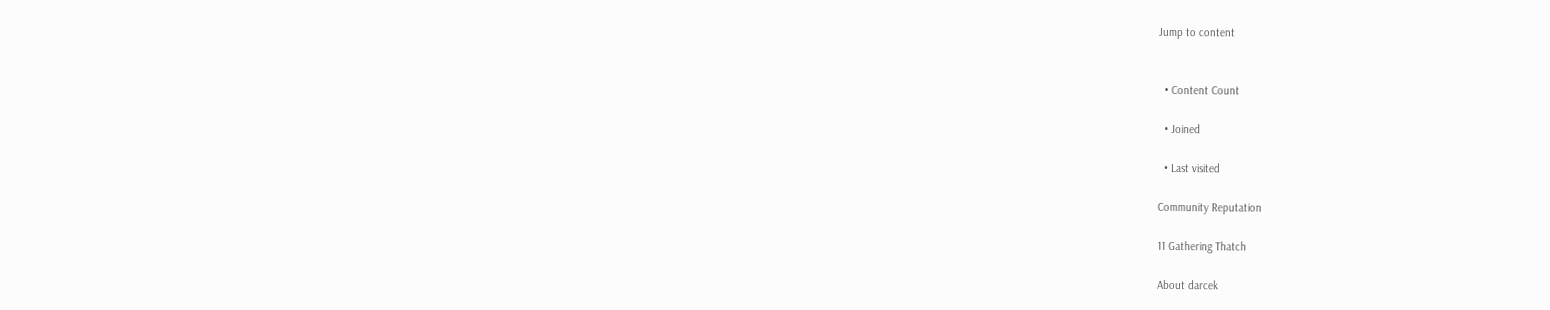Jump to content


  • Content Count

  • Joined

  • Last visited

Community Reputation

11 Gathering Thatch

About darcek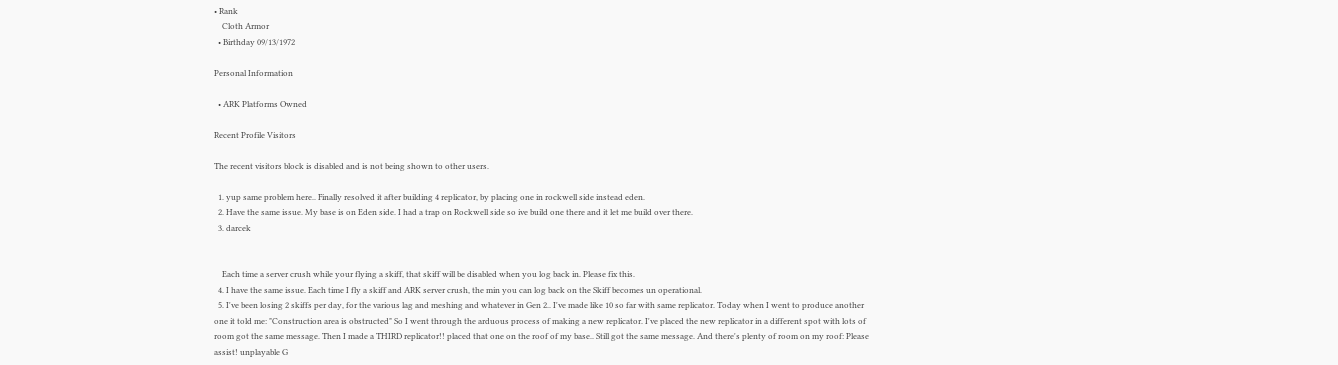• Rank
    Cloth Armor
  • Birthday 09/13/1972

Personal Information

  • ARK Platforms Owned

Recent Profile Visitors

The recent visitors block is disabled and is not being shown to other users.

  1. yup same problem here.. Finally resolved it after building 4 replicator, by placing one in rockwell side instead eden.
  2. Have the same issue. My base is on Eden side. I had a trap on Rockwell side so ive build one there and it let me build over there.
  3. darcek


    Each time a server crush while your flying a skiff, that skiff will be disabled when you log back in. Please fix this.
  4. I have the same issue. Each time I fly a skiff and ARK server crush, the min you can log back on the Skiff becomes un operational.
  5. I've been losing 2 skiffs per day, for the various lag and meshing and whatever in Gen 2.. I've made like 10 so far with same replicator. Today when I went to produce another one it told me: "Construction area is obstructed" So I went through the arduous process of making a new replicator. I've placed the new replicator in a different spot with lots of room got the same message. Then I made a THIRD replicator!! placed that one on the roof of my base.. Still got the same message. And there's plenty of room on my roof: Please assist! unplayable G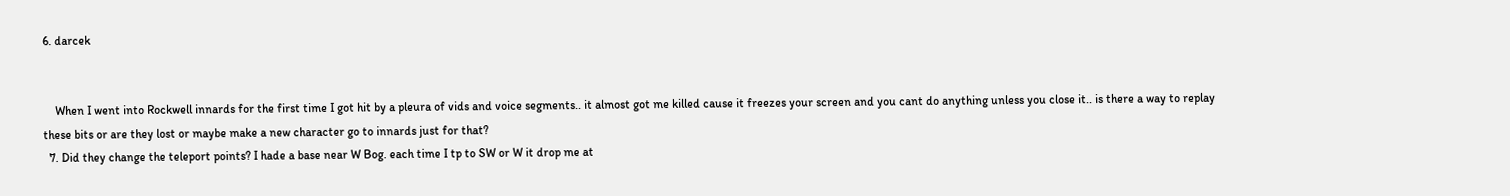6. darcek


    When I went into Rockwell innards for the first time I got hit by a pleura of vids and voice segments.. it almost got me killed cause it freezes your screen and you cant do anything unless you close it.. is there a way to replay these bits or are they lost or maybe make a new character go to innards just for that?
  7. Did they change the teleport points? I hade a base near W Bog. each time I tp to SW or W it drop me at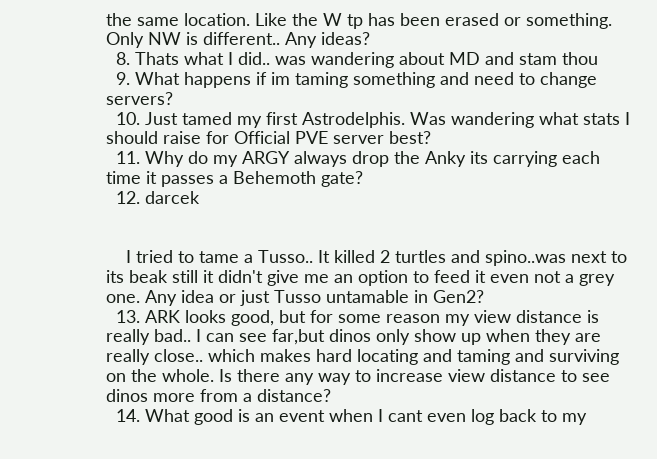the same location. Like the W tp has been erased or something. Only NW is different.. Any ideas?
  8. Thats what I did.. was wandering about MD and stam thou
  9. What happens if im taming something and need to change servers?
  10. Just tamed my first Astrodelphis. Was wandering what stats I should raise for Official PVE server best?
  11. Why do my ARGY always drop the Anky its carrying each time it passes a Behemoth gate?
  12. darcek


    I tried to tame a Tusso.. It killed 2 turtles and spino..was next to its beak still it didn't give me an option to feed it even not a grey one. Any idea or just Tusso untamable in Gen2?
  13. ARK looks good, but for some reason my view distance is really bad.. I can see far,but dinos only show up when they are really close.. which makes hard locating and taming and surviving on the whole. Is there any way to increase view distance to see dinos more from a distance?
  14. What good is an event when I cant even log back to my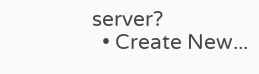server?
  • Create New...